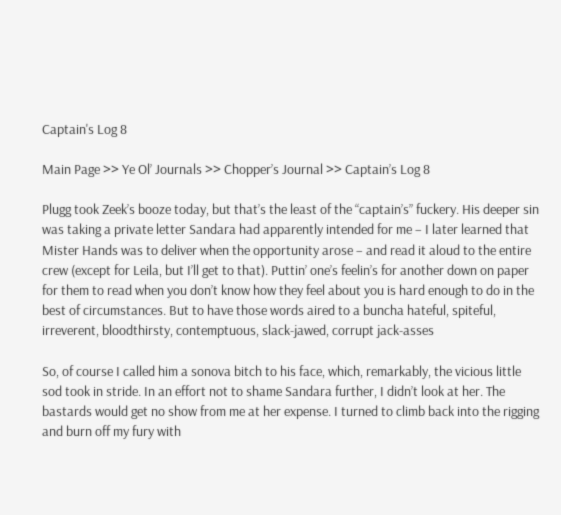Captain's Log 8

Main Page >> Ye Ol’ Journals >> Chopper’s Journal >> Captain’s Log 8

Plugg took Zeek’s booze today, but that’s the least of the “captain’s” fuckery. His deeper sin was taking a private letter Sandara had apparently intended for me – I later learned that Mister Hands was to deliver when the opportunity arose – and read it aloud to the entire crew (except for Leila, but I’ll get to that). Puttin’ one’s feelin’s for another down on paper for them to read when you don’t know how they feel about you is hard enough to do in the best of circumstances. But to have those words aired to a buncha hateful, spiteful, irreverent, bloodthirsty, contemptuous, slack-jawed, corrupt jack-asses

So, of course I called him a sonova bitch to his face, which, remarkably, the vicious little sod took in stride. In an effort not to shame Sandara further, I didn’t look at her. The bastards would get no show from me at her expense. I turned to climb back into the rigging and burn off my fury with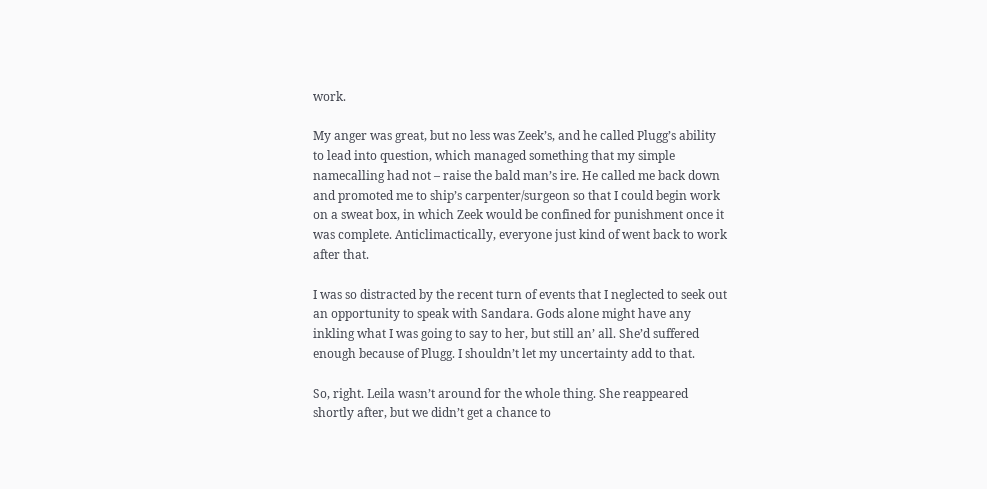work.

My anger was great, but no less was Zeek’s, and he called Plugg’s ability to lead into question, which managed something that my simple namecalling had not – raise the bald man’s ire. He called me back down and promoted me to ship’s carpenter/surgeon so that I could begin work on a sweat box, in which Zeek would be confined for punishment once it was complete. Anticlimactically, everyone just kind of went back to work after that.

I was so distracted by the recent turn of events that I neglected to seek out an opportunity to speak with Sandara. Gods alone might have any inkling what I was going to say to her, but still an’ all. She’d suffered enough because of Plugg. I shouldn’t let my uncertainty add to that.

So, right. Leila wasn’t around for the whole thing. She reappeared shortly after, but we didn’t get a chance to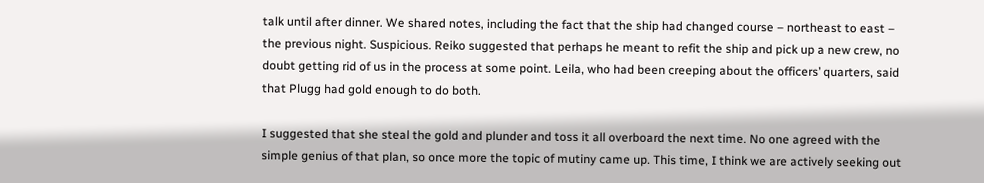talk until after dinner. We shared notes, including the fact that the ship had changed course – northeast to east – the previous night. Suspicious. Reiko suggested that perhaps he meant to refit the ship and pick up a new crew, no doubt getting rid of us in the process at some point. Leila, who had been creeping about the officers’ quarters, said that Plugg had gold enough to do both.

I suggested that she steal the gold and plunder and toss it all overboard the next time. No one agreed with the simple genius of that plan, so once more the topic of mutiny came up. This time, I think we are actively seeking out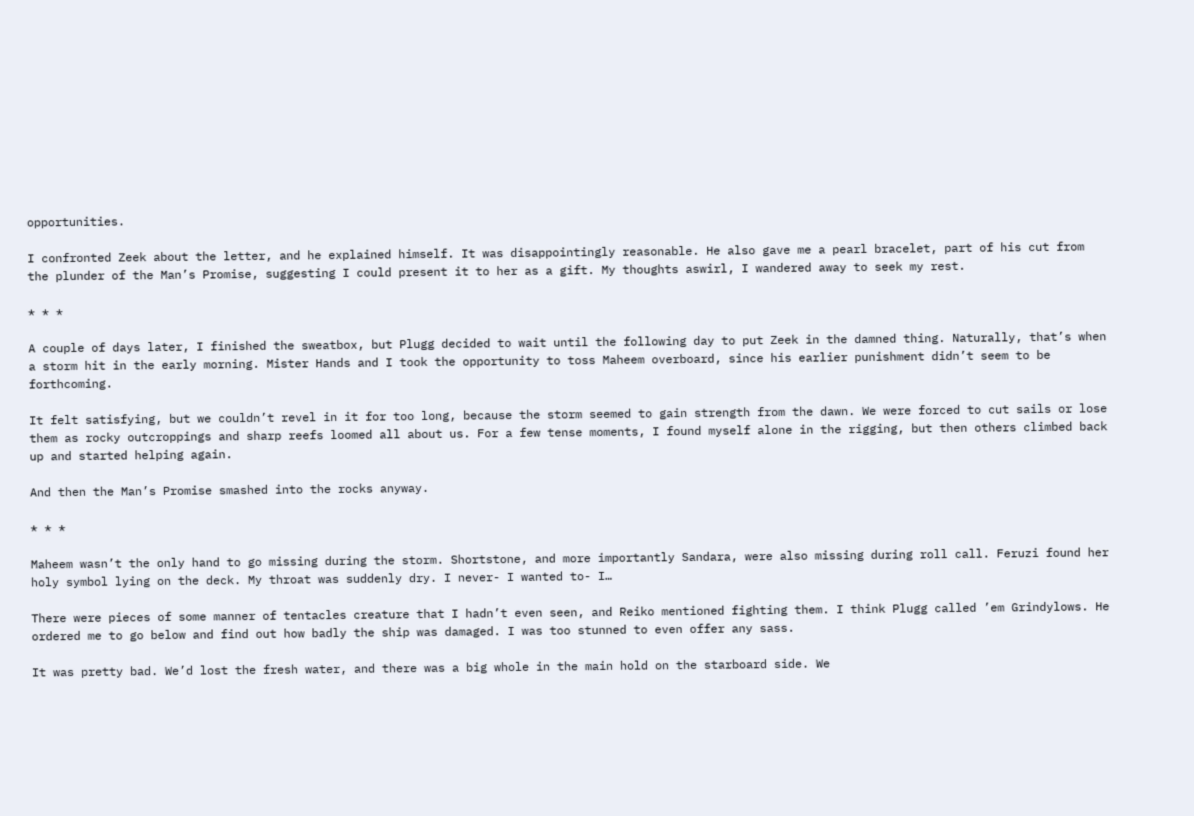opportunities.

I confronted Zeek about the letter, and he explained himself. It was disappointingly reasonable. He also gave me a pearl bracelet, part of his cut from the plunder of the Man’s Promise, suggesting I could present it to her as a gift. My thoughts aswirl, I wandered away to seek my rest.

* * *

A couple of days later, I finished the sweatbox, but Plugg decided to wait until the following day to put Zeek in the damned thing. Naturally, that’s when a storm hit in the early morning. Mister Hands and I took the opportunity to toss Maheem overboard, since his earlier punishment didn’t seem to be forthcoming.

It felt satisfying, but we couldn’t revel in it for too long, because the storm seemed to gain strength from the dawn. We were forced to cut sails or lose them as rocky outcroppings and sharp reefs loomed all about us. For a few tense moments, I found myself alone in the rigging, but then others climbed back up and started helping again.

And then the Man’s Promise smashed into the rocks anyway.

* * *

Maheem wasn’t the only hand to go missing during the storm. Shortstone, and more importantly Sandara, were also missing during roll call. Feruzi found her holy symbol lying on the deck. My throat was suddenly dry. I never- I wanted to- I…

There were pieces of some manner of tentacles creature that I hadn’t even seen, and Reiko mentioned fighting them. I think Plugg called ’em Grindylows. He ordered me to go below and find out how badly the ship was damaged. I was too stunned to even offer any sass.

It was pretty bad. We’d lost the fresh water, and there was a big whole in the main hold on the starboard side. We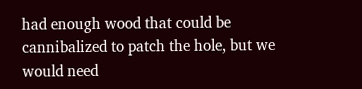had enough wood that could be cannibalized to patch the hole, but we would need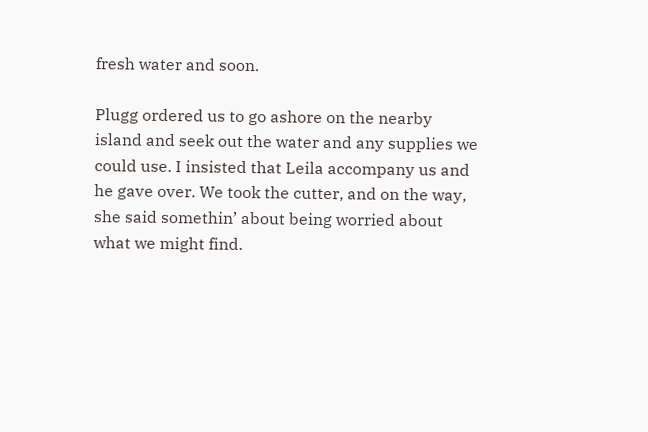fresh water and soon.

Plugg ordered us to go ashore on the nearby island and seek out the water and any supplies we could use. I insisted that Leila accompany us and he gave over. We took the cutter, and on the way, she said somethin’ about being worried about what we might find.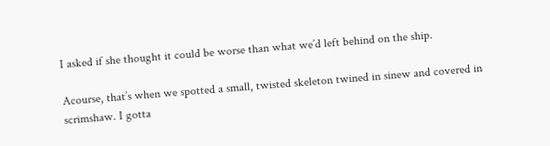I asked if she thought it could be worse than what we’d left behind on the ship.

Acourse, that’s when we spotted a small, twisted skeleton twined in sinew and covered in scrimshaw. I gotta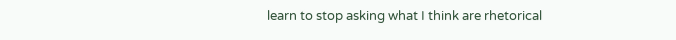learn to stop asking what I think are rhetorical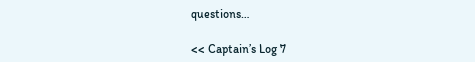questions…

<< Captain’s Log 7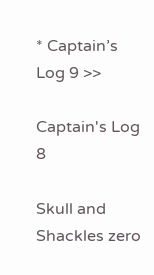* Captain’s Log 9 >>

Captain's Log 8

Skull and Shackles zero